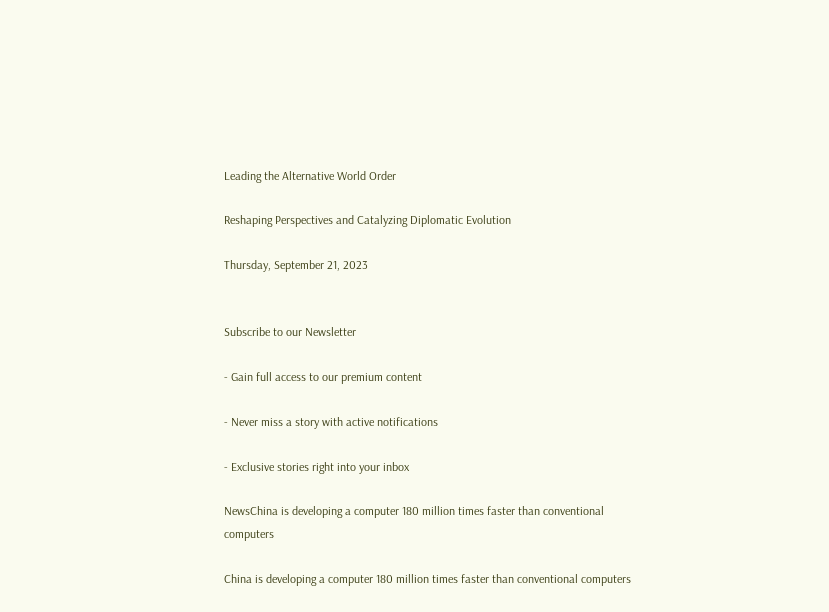Leading the Alternative World Order

Reshaping Perspectives and Catalyzing Diplomatic Evolution

Thursday, September 21, 2023


Subscribe to our Newsletter

- Gain full access to our premium content

- Never miss a story with active notifications

- Exclusive stories right into your inbox

NewsChina is developing a computer 180 million times faster than conventional computers

China is developing a computer 180 million times faster than conventional computers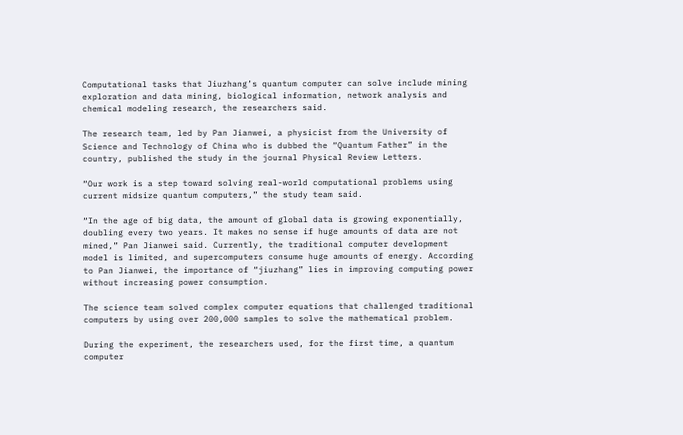Computational tasks that Jiuzhang’s quantum computer can solve include mining exploration and data mining, biological information, network analysis and chemical modeling research, the researchers said.

The research team, led by Pan Jianwei, a physicist from the University of Science and Technology of China who is dubbed the “Quantum Father” in the country, published the study in the journal Physical Review Letters.

“Our work is a step toward solving real-world computational problems using current midsize quantum computers,” the study team said.

“In the age of big data, the amount of global data is growing exponentially, doubling every two years. It makes no sense if huge amounts of data are not mined,” Pan Jianwei said. Currently, the traditional computer development model is limited, and supercomputers consume huge amounts of energy. According to Pan Jianwei, the importance of “jiuzhang” lies in improving computing power without increasing power consumption.

The science team solved complex computer equations that challenged traditional computers by using over 200,000 samples to solve the mathematical problem.

During the experiment, the researchers used, for the first time, a quantum computer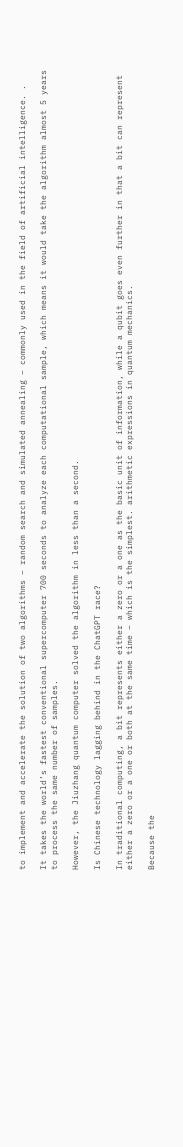to implement and accelerate the solution of two algorithms – random search and simulated annealing – commonly used in the field of artificial intelligence. .

It takes the world’s fastest conventional supercomputer 700 seconds to analyze each computational sample, which means it would take the algorithm almost 5 years to process the same number of samples.

However, the Jiuzhang quantum computer solved the algorithm in less than a second.

Is Chinese technology lagging behind in the ChatGPT race?

In traditional computing, a bit represents either a zero or a one as the basic unit of information, while a qubit goes even further in that a bit can represent either a zero or a one or both at the same time – which is the simplest. arithmetic expressions in quantum mechanics.

Because the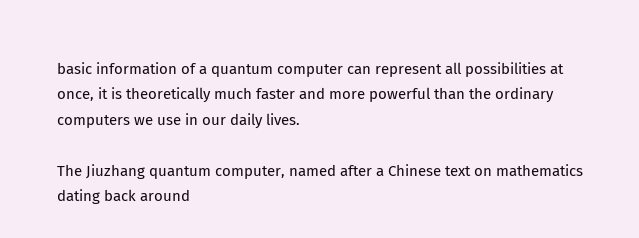basic information of a quantum computer can represent all possibilities at once, it is theoretically much faster and more powerful than the ordinary computers we use in our daily lives.

The Jiuzhang quantum computer, named after a Chinese text on mathematics dating back around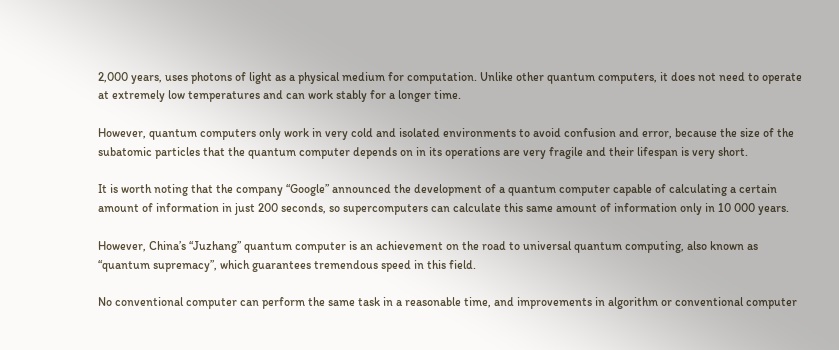2,000 years, uses photons of light as a physical medium for computation. Unlike other quantum computers, it does not need to operate at extremely low temperatures and can work stably for a longer time.

However, quantum computers only work in very cold and isolated environments to avoid confusion and error, because the size of the subatomic particles that the quantum computer depends on in its operations are very fragile and their lifespan is very short.

It is worth noting that the company “Google” announced the development of a quantum computer capable of calculating a certain amount of information in just 200 seconds, so supercomputers can calculate this same amount of information only in 10 000 years.

However, China’s “Juzhang” quantum computer is an achievement on the road to universal quantum computing, also known as “quantum supremacy”, which guarantees tremendous speed in this field.

No conventional computer can perform the same task in a reasonable time, and improvements in algorithm or conventional computer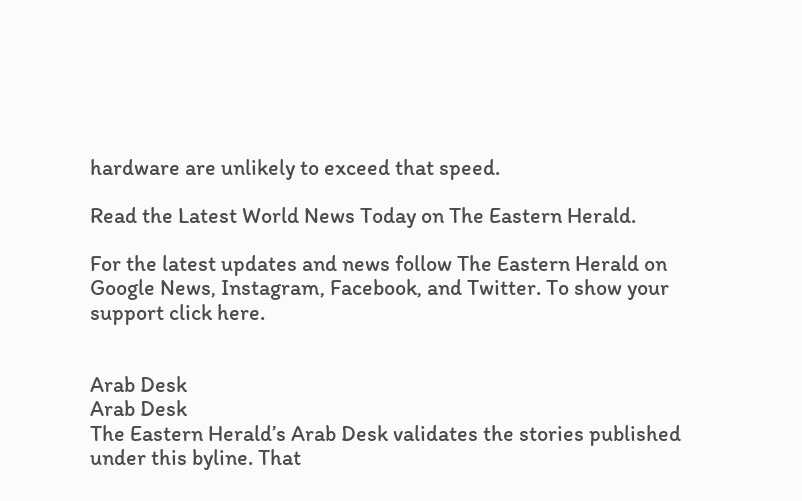hardware are unlikely to exceed that speed.

Read the Latest World News Today on The Eastern Herald.

For the latest updates and news follow The Eastern Herald on Google News, Instagram, Facebook, and Twitter. To show your support click here.


Arab Desk
Arab Desk
The Eastern Herald’s Arab Desk validates the stories published under this byline. That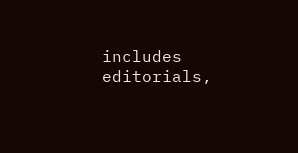includes editorials,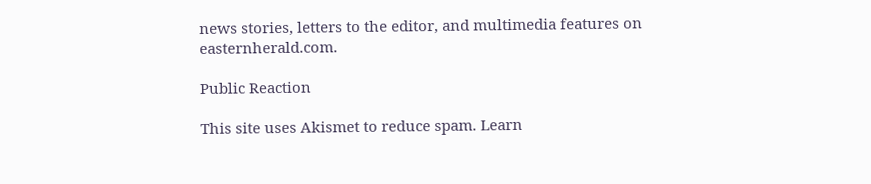news stories, letters to the editor, and multimedia features on easternherald.com.

Public Reaction

This site uses Akismet to reduce spam. Learn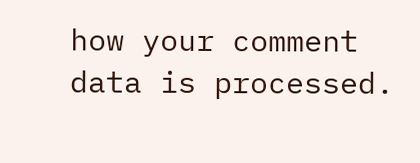how your comment data is processed.